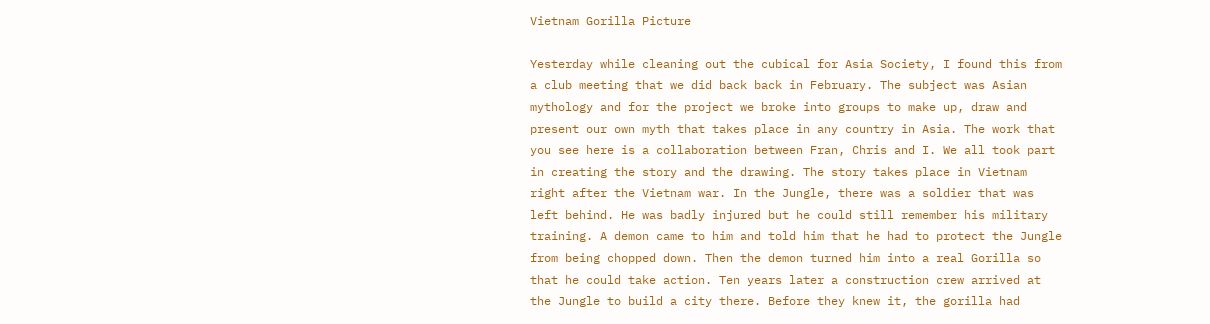Vietnam Gorilla Picture

Yesterday while cleaning out the cubical for Asia Society, I found this from a club meeting that we did back back in February. The subject was Asian mythology and for the project we broke into groups to make up, draw and present our own myth that takes place in any country in Asia. The work that you see here is a collaboration between Fran, Chris and I. We all took part in creating the story and the drawing. The story takes place in Vietnam right after the Vietnam war. In the Jungle, there was a soldier that was left behind. He was badly injured but he could still remember his military training. A demon came to him and told him that he had to protect the Jungle from being chopped down. Then the demon turned him into a real Gorilla so that he could take action. Ten years later a construction crew arrived at the Jungle to build a city there. Before they knew it, the gorilla had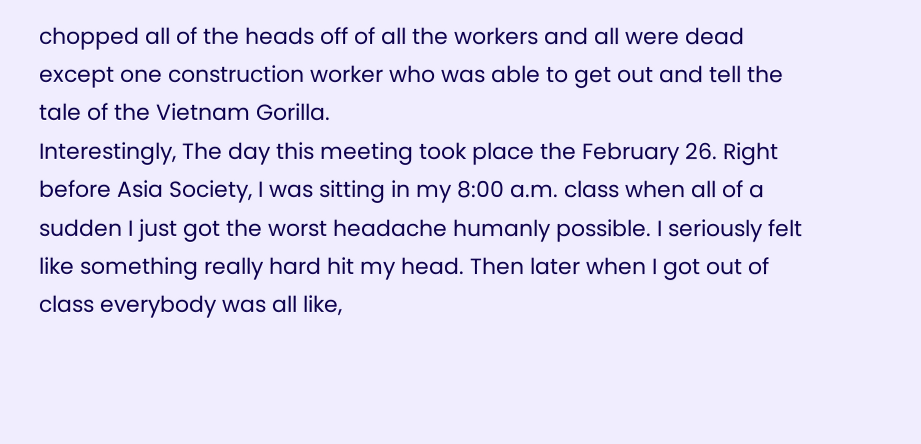chopped all of the heads off of all the workers and all were dead except one construction worker who was able to get out and tell the tale of the Vietnam Gorilla.
Interestingly, The day this meeting took place the February 26. Right before Asia Society, I was sitting in my 8:00 a.m. class when all of a sudden I just got the worst headache humanly possible. I seriously felt like something really hard hit my head. Then later when I got out of class everybody was all like,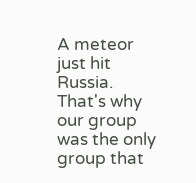A meteor just hit Russia. That's why our group was the only group that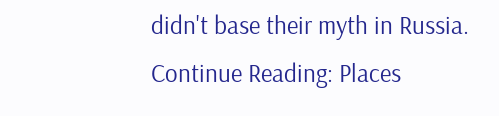didn't base their myth in Russia.
Continue Reading: Places